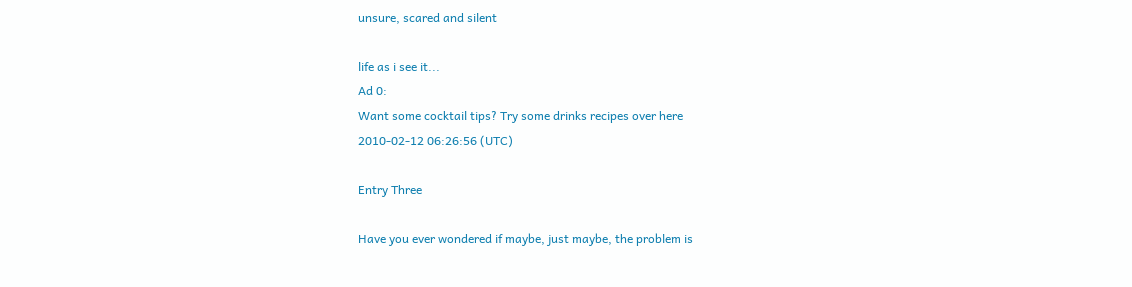unsure, scared and silent

life as i see it...
Ad 0:
Want some cocktail tips? Try some drinks recipes over here
2010-02-12 06:26:56 (UTC)

Entry Three

Have you ever wondered if maybe, just maybe, the problem is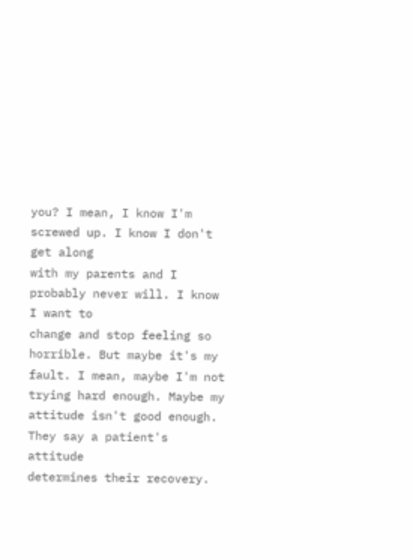you? I mean, I know I'm screwed up. I know I don't get along
with my parents and I probably never will. I know I want to
change and stop feeling so horrible. But maybe it's my
fault. I mean, maybe I'm not trying hard enough. Maybe my
attitude isn't good enough. They say a patient's attitude
determines their recovery.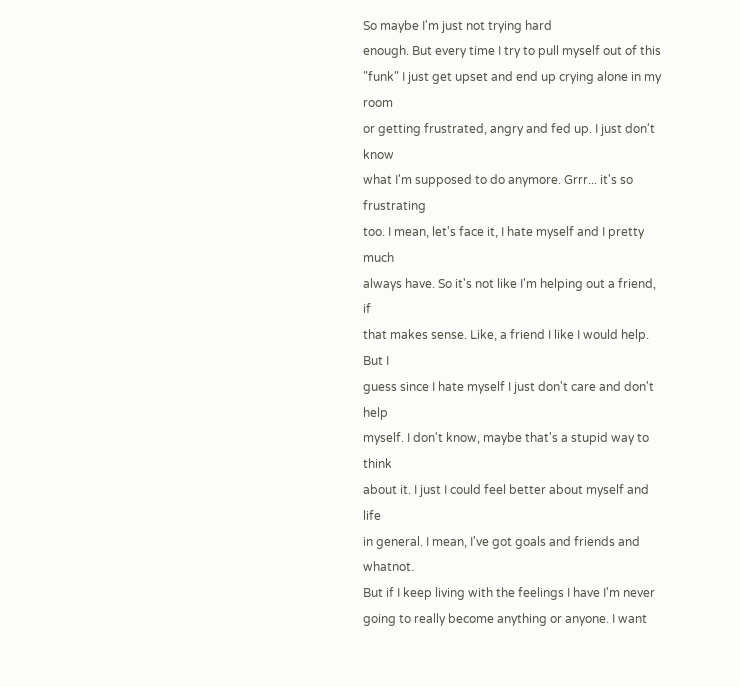So maybe I'm just not trying hard
enough. But every time I try to pull myself out of this
"funk" I just get upset and end up crying alone in my room
or getting frustrated, angry and fed up. I just don't know
what I'm supposed to do anymore. Grrr... it's so frustrating
too. I mean, let's face it, I hate myself and I pretty much
always have. So it's not like I'm helping out a friend, if
that makes sense. Like, a friend I like I would help. But I
guess since I hate myself I just don't care and don't help
myself. I don't know, maybe that's a stupid way to think
about it. I just I could feel better about myself and life
in general. I mean, I've got goals and friends and whatnot.
But if I keep living with the feelings I have I'm never
going to really become anything or anyone. I want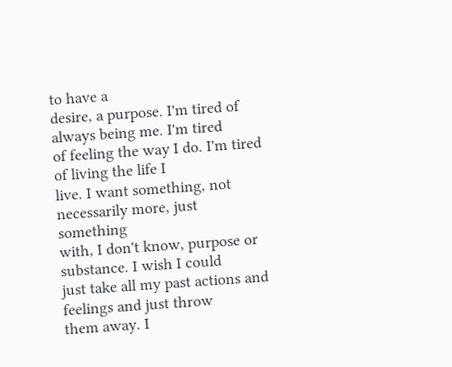to have a
desire, a purpose. I'm tired of always being me. I'm tired
of feeling the way I do. I'm tired of living the life I
live. I want something, not necessarily more, just something
with, I don't know, purpose or substance. I wish I could
just take all my past actions and feelings and just throw
them away. I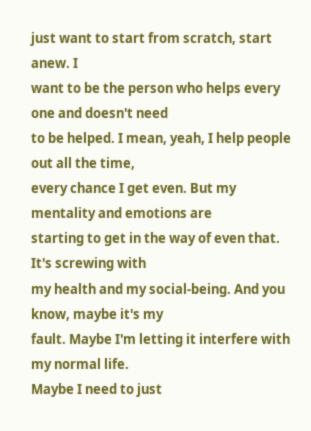just want to start from scratch, start anew. I
want to be the person who helps every one and doesn't need
to be helped. I mean, yeah, I help people out all the time,
every chance I get even. But my mentality and emotions are
starting to get in the way of even that. It's screwing with
my health and my social-being. And you know, maybe it's my
fault. Maybe I'm letting it interfere with my normal life.
Maybe I need to just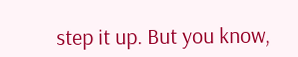step it up. But you know,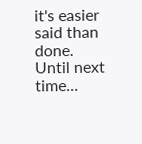it's easier
said than done.
Until next time...